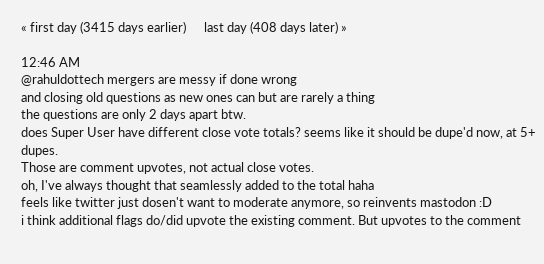« first day (3415 days earlier)      last day (408 days later) »

12:46 AM
@rahuldottech mergers are messy if done wrong
and closing old questions as new ones can but are rarely a thing
the questions are only 2 days apart btw.
does Super User have different close vote totals? seems like it should be dupe'd now, at 5+ dupes.
Those are comment upvotes, not actual close votes.
oh, I've always thought that seamlessly added to the total haha
feels like twitter just dosen't want to moderate anymore, so reinvents mastodon :D
i think additional flags do/did upvote the existing comment. But upvotes to the comment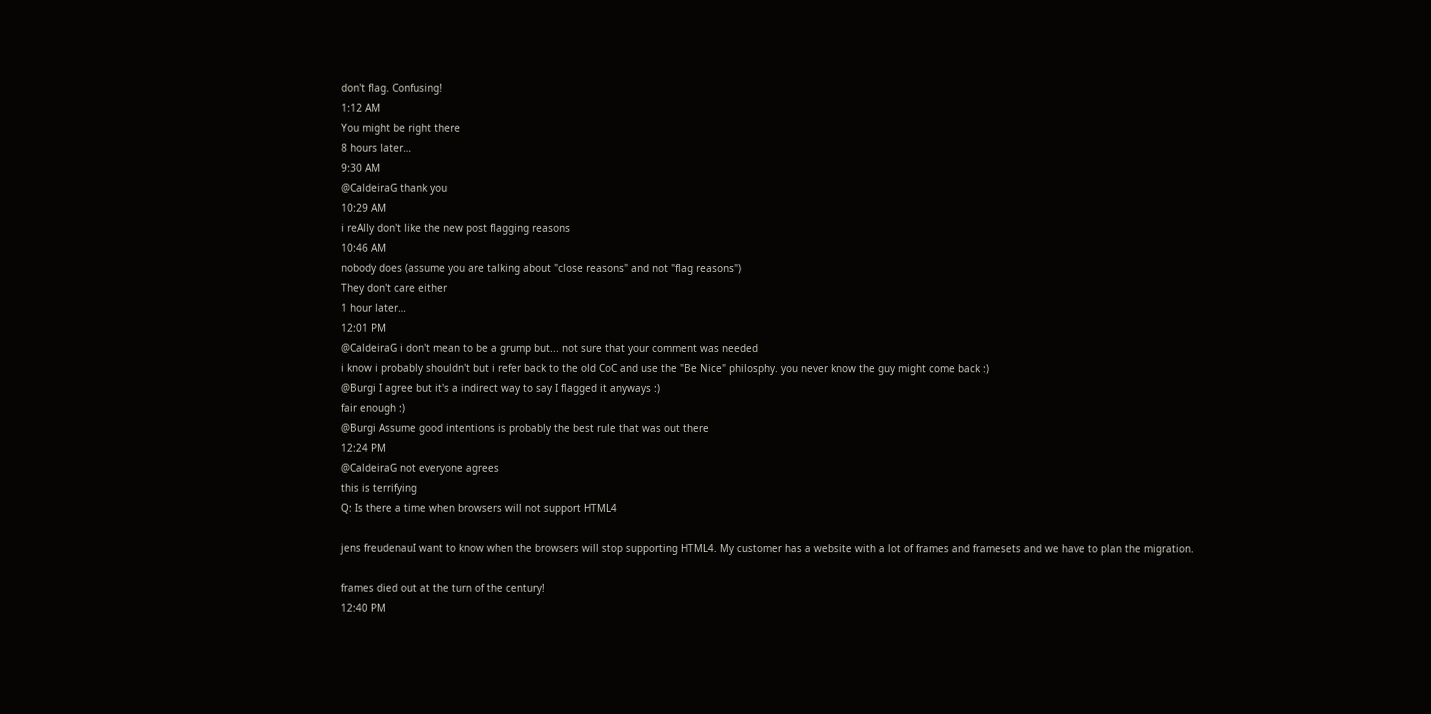don't flag. Confusing!
1:12 AM
You might be right there
8 hours later…
9:30 AM
@CaldeiraG thank you
10:29 AM
i reAlly don't like the new post flagging reasons
10:46 AM
nobody does (assume you are talking about "close reasons" and not "flag reasons")
They don't care either
1 hour later…
12:01 PM
@CaldeiraG i don't mean to be a grump but... not sure that your comment was needed
i know i probably shouldn't but i refer back to the old CoC and use the "Be Nice" philosphy. you never know the guy might come back :)
@Burgi I agree but it's a indirect way to say I flagged it anyways :)
fair enough :)
@Burgi Assume good intentions is probably the best rule that was out there
12:24 PM
@CaldeiraG not everyone agrees
this is terrifying
Q: Is there a time when browsers will not support HTML4

jens freudenauI want to know when the browsers will stop supporting HTML4. My customer has a website with a lot of frames and framesets and we have to plan the migration.

frames died out at the turn of the century!
12:40 PM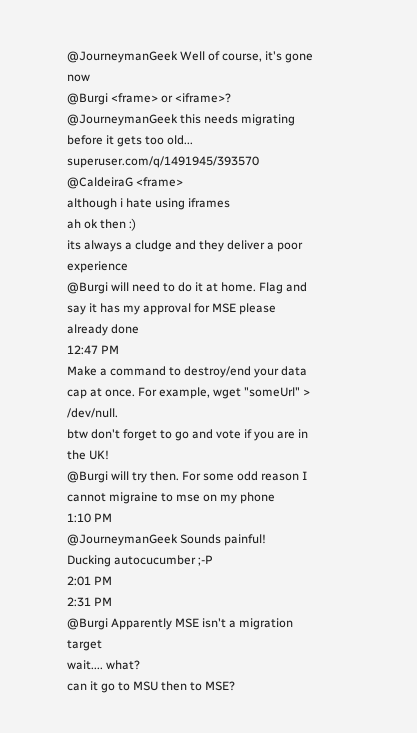@JourneymanGeek Well of course, it's gone now
@Burgi <frame> or <iframe>?
@JourneymanGeek this needs migrating before it gets too old... superuser.com/q/1491945/393570
@CaldeiraG <frame>
although i hate using iframes
ah ok then :)
its always a cludge and they deliver a poor experience
@Burgi will need to do it at home. Flag and say it has my approval for MSE please
already done
12:47 PM
Make a command to destroy/end your data cap at once. For example, wget "someUrl" > /dev/null.
btw don't forget to go and vote if you are in the UK!
@Burgi will try then. For some odd reason I cannot migraine to mse on my phone
1:10 PM
@JourneymanGeek Sounds painful!
Ducking autocucumber ;-P
2:01 PM
2:31 PM
@Burgi Apparently MSE isn't a migration target
wait.... what?
can it go to MSU then to MSE?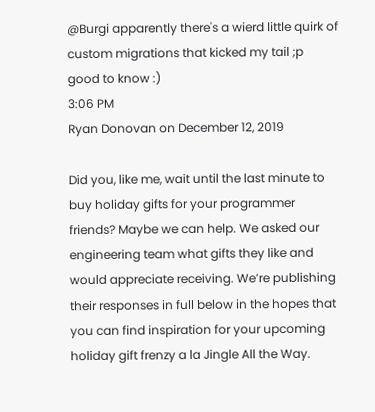@Burgi apparently there's a wierd little quirk of custom migrations that kicked my tail ;p
good to know :)
3:06 PM
Ryan Donovan on December 12, 2019

Did you, like me, wait until the last minute to buy holiday gifts for your programmer friends? Maybe we can help. We asked our engineering team what gifts they like and would appreciate receiving. We’re publishing their responses in full below in the hopes that you can find inspiration for your upcoming holiday gift frenzy a la Jingle All the Way.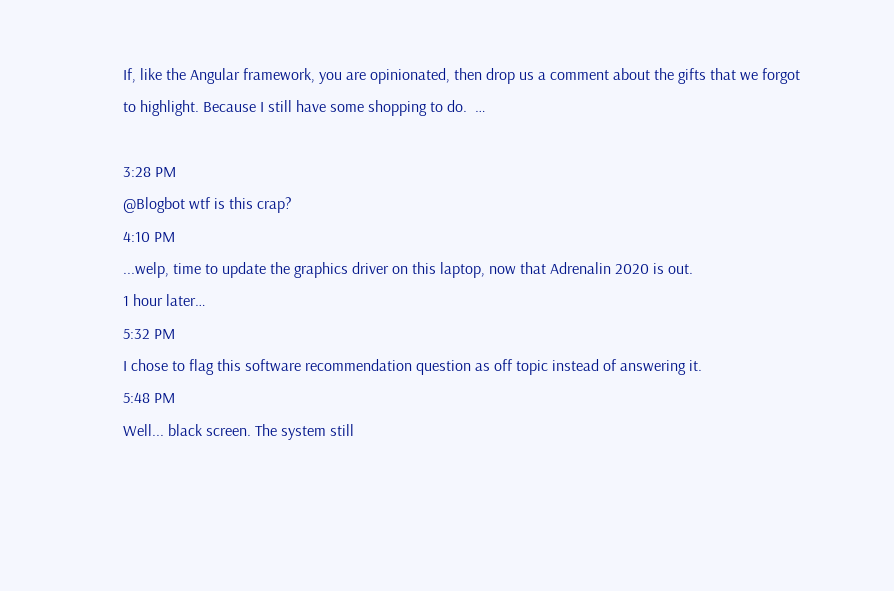If, like the Angular framework, you are opinionated, then drop us a comment about the gifts that we forgot to highlight. Because I still have some shopping to do.  …

3:28 PM
@Blogbot wtf is this crap?
4:10 PM
...welp, time to update the graphics driver on this laptop, now that Adrenalin 2020 is out.
1 hour later…
5:32 PM
I chose to flag this software recommendation question as off topic instead of answering it.
5:48 PM
Well... black screen. The system still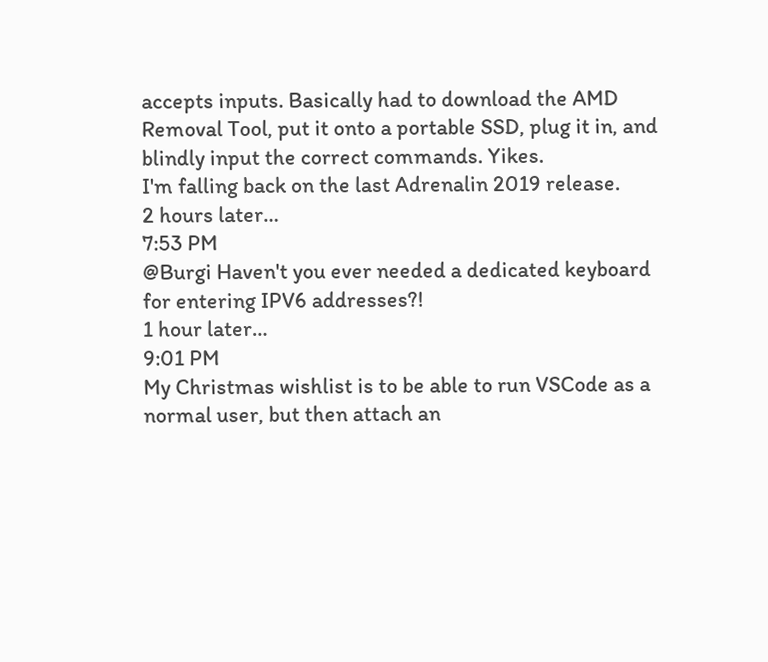accepts inputs. Basically had to download the AMD Removal Tool, put it onto a portable SSD, plug it in, and blindly input the correct commands. Yikes.
I'm falling back on the last Adrenalin 2019 release.
2 hours later…
7:53 PM
@Burgi Haven't you ever needed a dedicated keyboard for entering IPV6 addresses?!
1 hour later…
9:01 PM
My Christmas wishlist is to be able to run VSCode as a normal user, but then attach an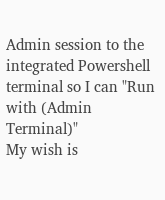Admin session to the integrated Powershell terminal so I can "Run with (Admin Terminal)"
My wish is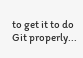to get it to do Git properly...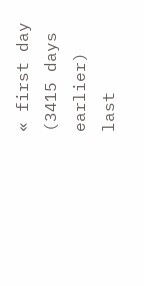« first day (3415 days earlier)      last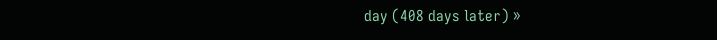day (408 days later) »